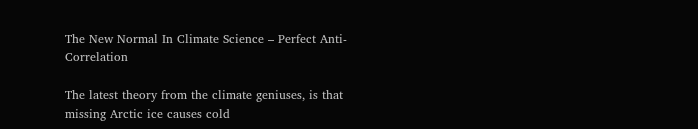The New Normal In Climate Science – Perfect Anti-Correlation

The latest theory from the climate geniuses, is that missing Arctic ice causes cold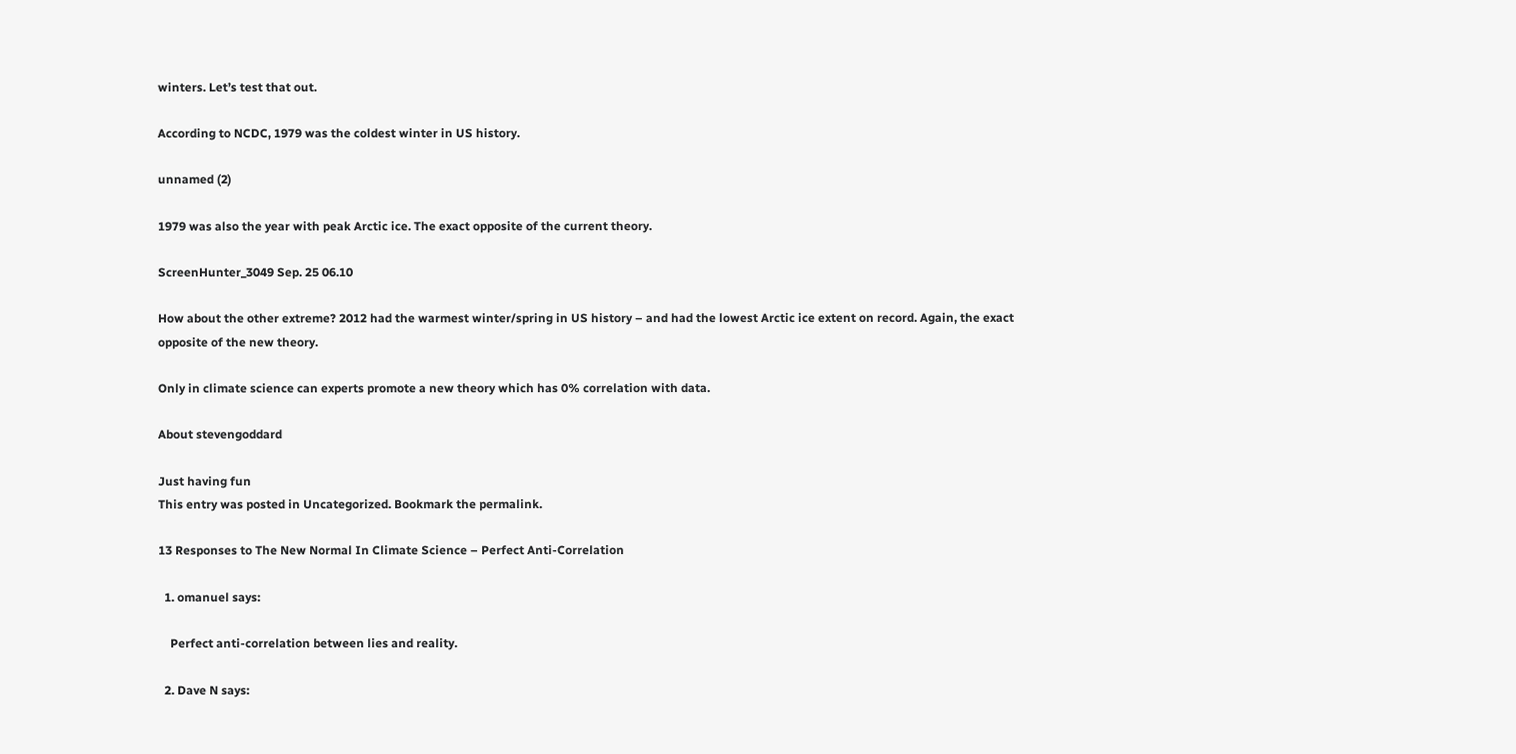winters. Let’s test that out.

According to NCDC, 1979 was the coldest winter in US history.

unnamed (2)

1979 was also the year with peak Arctic ice. The exact opposite of the current theory.

ScreenHunter_3049 Sep. 25 06.10

How about the other extreme? 2012 had the warmest winter/spring in US history – and had the lowest Arctic ice extent on record. Again, the exact opposite of the new theory.

Only in climate science can experts promote a new theory which has 0% correlation with data.

About stevengoddard

Just having fun
This entry was posted in Uncategorized. Bookmark the permalink.

13 Responses to The New Normal In Climate Science – Perfect Anti-Correlation

  1. omanuel says:

    Perfect anti-correlation between lies and reality.

  2. Dave N says: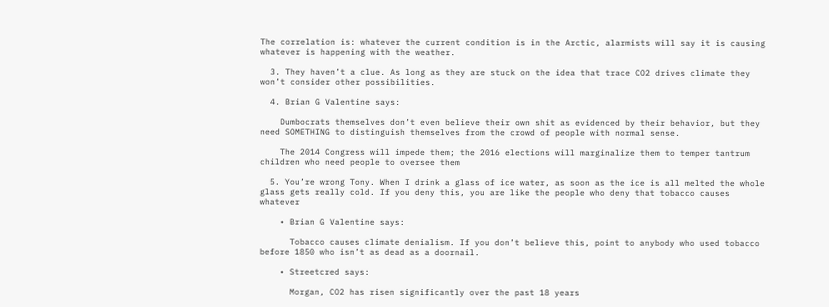The correlation is: whatever the current condition is in the Arctic, alarmists will say it is causing whatever is happening with the weather.

  3. They haven’t a clue. As long as they are stuck on the idea that trace CO2 drives climate they won’t consider other possibilities.

  4. Brian G Valentine says:

    Dumbocrats themselves don’t even believe their own shit as evidenced by their behavior, but they need SOMETHING to distinguish themselves from the crowd of people with normal sense.

    The 2014 Congress will impede them; the 2016 elections will marginalize them to temper tantrum children who need people to oversee them

  5. You’re wrong Tony. When I drink a glass of ice water, as soon as the ice is all melted the whole glass gets really cold. If you deny this, you are like the people who deny that tobacco causes whatever

    • Brian G Valentine says:

      Tobacco causes climate denialism. If you don’t believe this, point to anybody who used tobacco before 1850 who isn’t as dead as a doornail.

    • Streetcred says:

      Morgan, CO2 has risen significantly over the past 18 years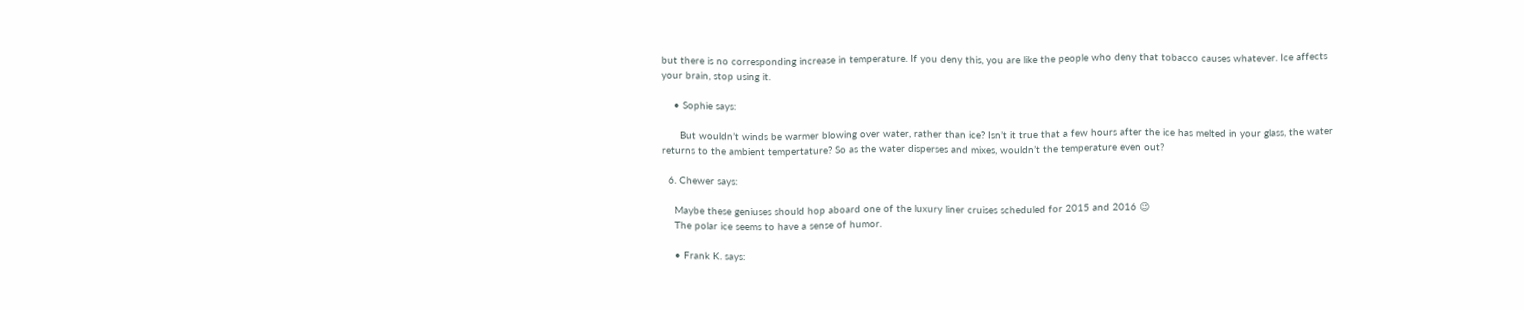but there is no corresponding increase in temperature. If you deny this, you are like the people who deny that tobacco causes whatever. Ice affects your brain, stop using it.

    • Sophie says:

      But wouldn’t winds be warmer blowing over water, rather than ice? Isn’t it true that a few hours after the ice has melted in your glass, the water returns to the ambient tempertature? So as the water disperses and mixes, wouldn’t the temperature even out?

  6. Chewer says:

    Maybe these geniuses should hop aboard one of the luxury liner cruises scheduled for 2015 and 2016 😉
    The polar ice seems to have a sense of humor.

    • Frank K. says: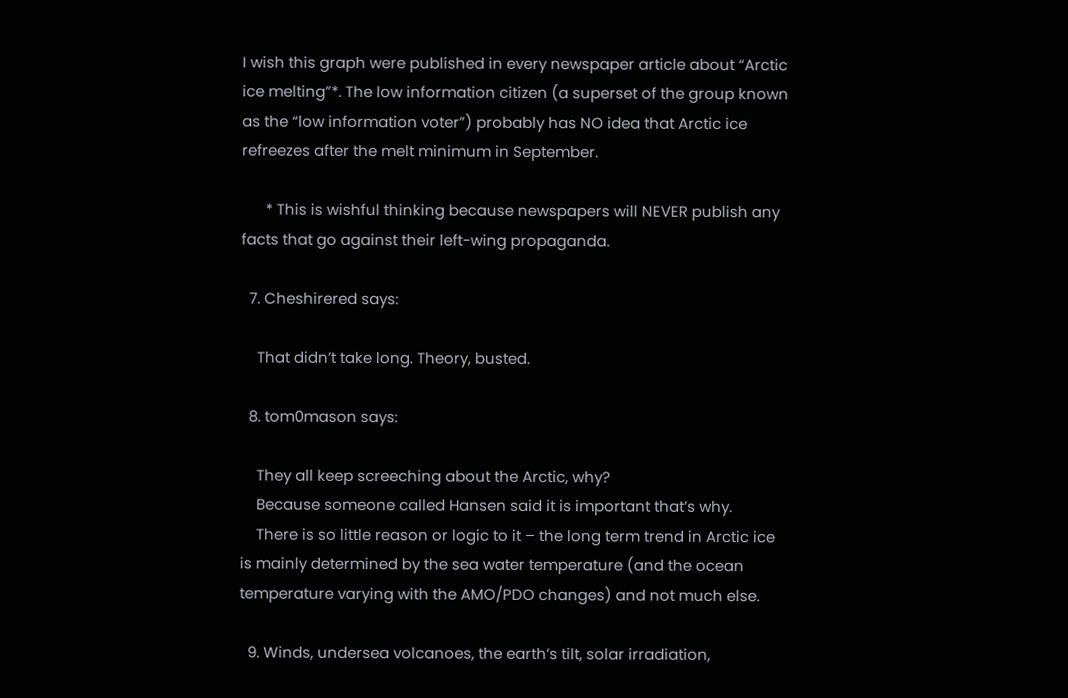I wish this graph were published in every newspaper article about “Arctic ice melting”*. The low information citizen (a superset of the group known as the “low information voter”) probably has NO idea that Arctic ice refreezes after the melt minimum in September.

      * This is wishful thinking because newspapers will NEVER publish any facts that go against their left-wing propaganda.

  7. Cheshirered says:

    That didn’t take long. Theory, busted.

  8. tom0mason says:

    They all keep screeching about the Arctic, why?
    Because someone called Hansen said it is important that’s why.
    There is so little reason or logic to it – the long term trend in Arctic ice is mainly determined by the sea water temperature (and the ocean temperature varying with the AMO/PDO changes) and not much else.

  9. Winds, undersea volcanoes, the earth’s tilt, solar irradiation,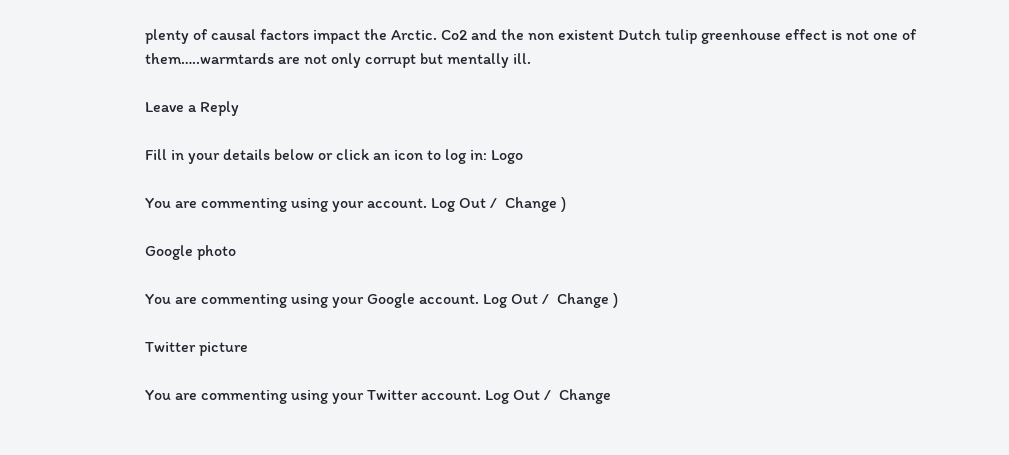plenty of causal factors impact the Arctic. Co2 and the non existent Dutch tulip greenhouse effect is not one of them…..warmtards are not only corrupt but mentally ill.

Leave a Reply

Fill in your details below or click an icon to log in: Logo

You are commenting using your account. Log Out /  Change )

Google photo

You are commenting using your Google account. Log Out /  Change )

Twitter picture

You are commenting using your Twitter account. Log Out /  Change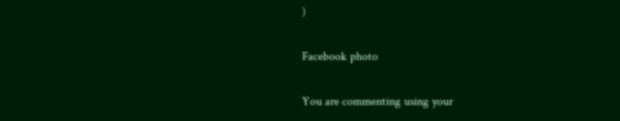)

Facebook photo

You are commenting using your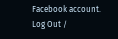Facebook account. Log Out /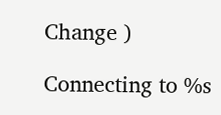Change )

Connecting to %s